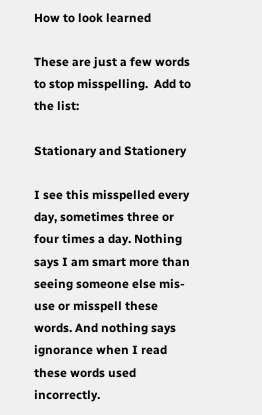How to look learned

These are just a few words to stop misspelling.  Add to the list:

Stationary and Stationery

I see this misspelled every day, sometimes three or four times a day. Nothing says I am smart more than seeing someone else mis-use or misspell these words. And nothing says ignorance when I read these words used incorrectly.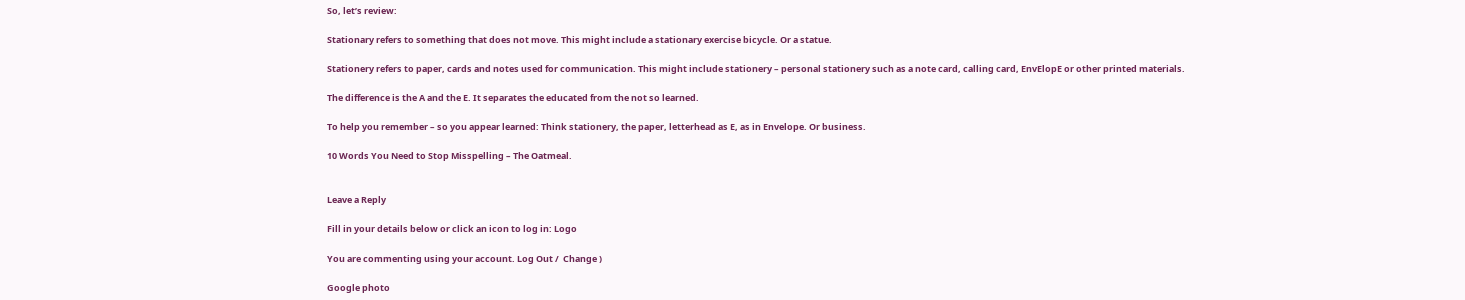So, let’s review:

Stationary refers to something that does not move. This might include a stationary exercise bicycle. Or a statue.

Stationery refers to paper, cards and notes used for communication. This might include stationery – personal stationery such as a note card, calling card, EnvElopE or other printed materials.

The difference is the A and the E. It separates the educated from the not so learned.

To help you remember – so you appear learned: Think stationery, the paper, letterhead as E, as in Envelope. Or business.

10 Words You Need to Stop Misspelling – The Oatmeal.


Leave a Reply

Fill in your details below or click an icon to log in: Logo

You are commenting using your account. Log Out /  Change )

Google photo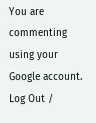You are commenting using your Google account. Log Out /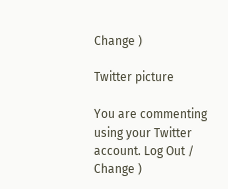Change )

Twitter picture

You are commenting using your Twitter account. Log Out /  Change )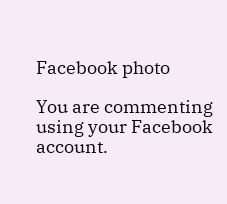Facebook photo

You are commenting using your Facebook account.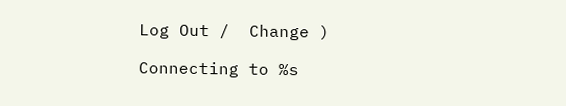Log Out /  Change )

Connecting to %s